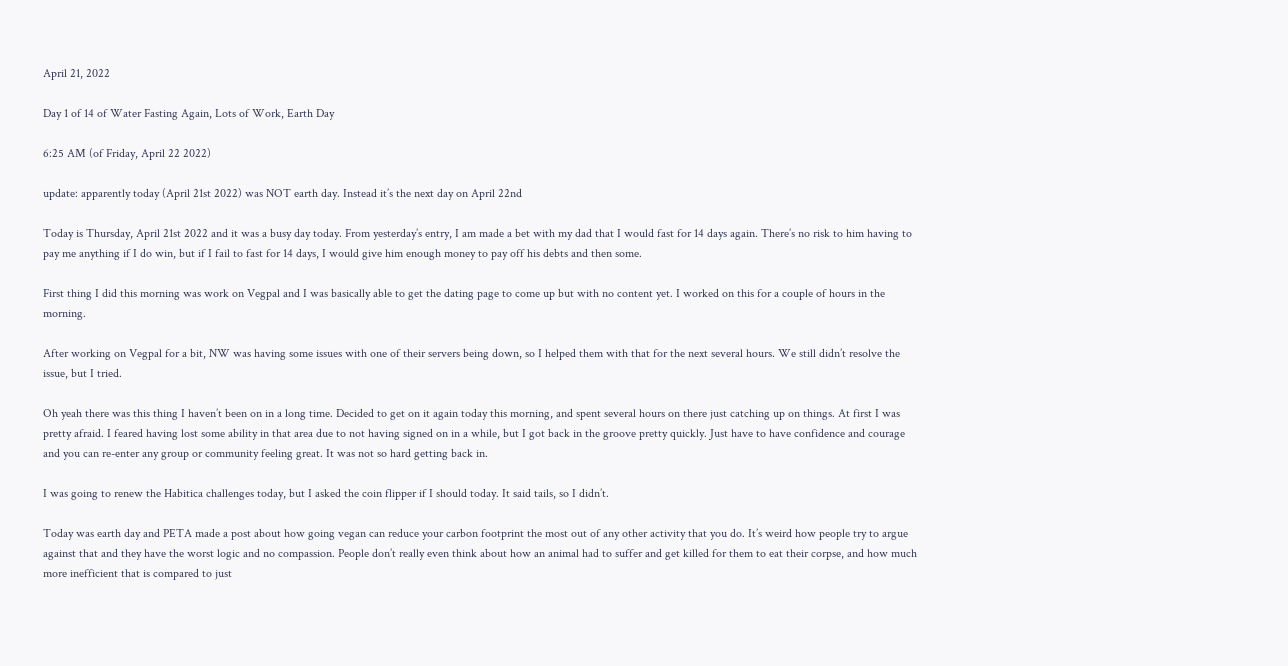April 21, 2022

Day 1 of 14 of Water Fasting Again, Lots of Work, Earth Day

6:25 AM (of Friday, April 22 2022)

update: apparently today (April 21st 2022) was NOT earth day. Instead it’s the next day on April 22nd

Today is Thursday, April 21st 2022 and it was a busy day today. From yesterday’s entry, I am made a bet with my dad that I would fast for 14 days again. There’s no risk to him having to pay me anything if I do win, but if I fail to fast for 14 days, I would give him enough money to pay off his debts and then some.

First thing I did this morning was work on Vegpal and I was basically able to get the dating page to come up but with no content yet. I worked on this for a couple of hours in the morning.

After working on Vegpal for a bit, NW was having some issues with one of their servers being down, so I helped them with that for the next several hours. We still didn’t resolve the issue, but I tried.

Oh yeah there was this thing I haven’t been on in a long time. Decided to get on it again today this morning, and spent several hours on there just catching up on things. At first I was pretty afraid. I feared having lost some ability in that area due to not having signed on in a while, but I got back in the groove pretty quickly. Just have to have confidence and courage and you can re-enter any group or community feeling great. It was not so hard getting back in.

I was going to renew the Habitica challenges today, but I asked the coin flipper if I should today. It said tails, so I didn’t.

Today was earth day and PETA made a post about how going vegan can reduce your carbon footprint the most out of any other activity that you do. It’s weird how people try to argue against that and they have the worst logic and no compassion. People don’t really even think about how an animal had to suffer and get killed for them to eat their corpse, and how much more inefficient that is compared to just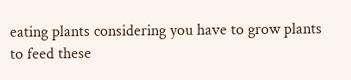eating plants considering you have to grow plants to feed these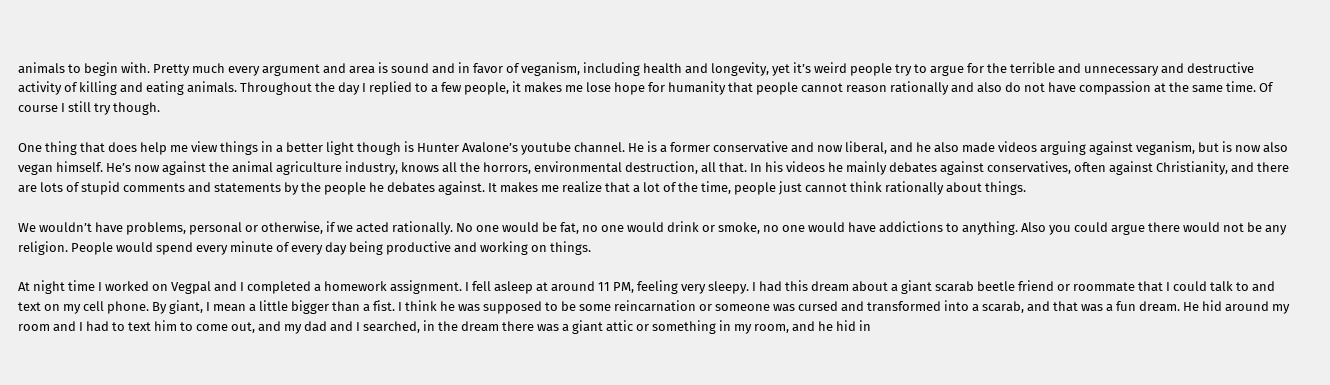animals to begin with. Pretty much every argument and area is sound and in favor of veganism, including health and longevity, yet it’s weird people try to argue for the terrible and unnecessary and destructive activity of killing and eating animals. Throughout the day I replied to a few people, it makes me lose hope for humanity that people cannot reason rationally and also do not have compassion at the same time. Of course I still try though.

One thing that does help me view things in a better light though is Hunter Avalone’s youtube channel. He is a former conservative and now liberal, and he also made videos arguing against veganism, but is now also vegan himself. He’s now against the animal agriculture industry, knows all the horrors, environmental destruction, all that. In his videos he mainly debates against conservatives, often against Christianity, and there are lots of stupid comments and statements by the people he debates against. It makes me realize that a lot of the time, people just cannot think rationally about things.

We wouldn’t have problems, personal or otherwise, if we acted rationally. No one would be fat, no one would drink or smoke, no one would have addictions to anything. Also you could argue there would not be any religion. People would spend every minute of every day being productive and working on things.

At night time I worked on Vegpal and I completed a homework assignment. I fell asleep at around 11 PM, feeling very sleepy. I had this dream about a giant scarab beetle friend or roommate that I could talk to and text on my cell phone. By giant, I mean a little bigger than a fist. I think he was supposed to be some reincarnation or someone was cursed and transformed into a scarab, and that was a fun dream. He hid around my room and I had to text him to come out, and my dad and I searched, in the dream there was a giant attic or something in my room, and he hid in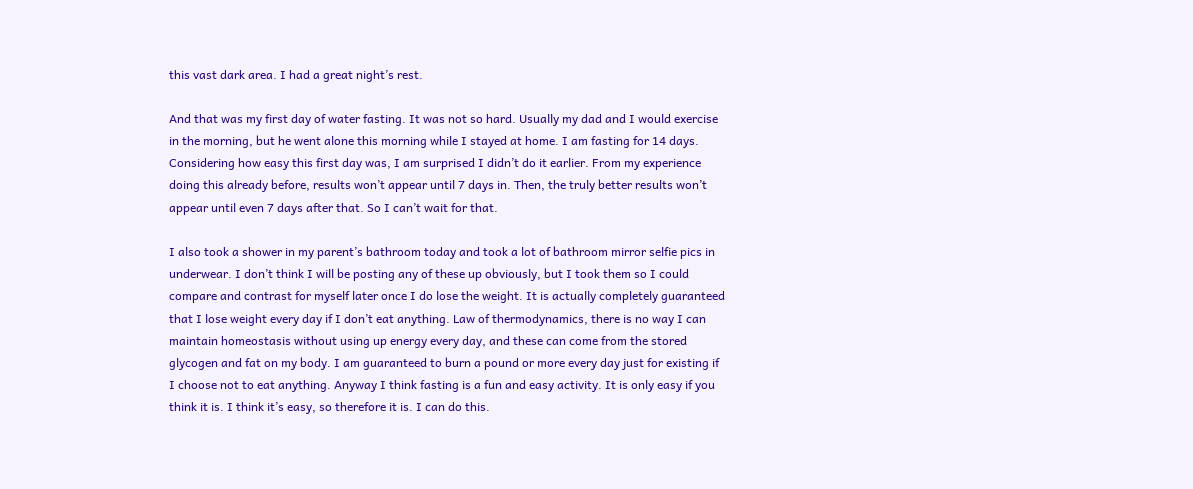this vast dark area. I had a great night’s rest.

And that was my first day of water fasting. It was not so hard. Usually my dad and I would exercise in the morning, but he went alone this morning while I stayed at home. I am fasting for 14 days. Considering how easy this first day was, I am surprised I didn’t do it earlier. From my experience doing this already before, results won’t appear until 7 days in. Then, the truly better results won’t appear until even 7 days after that. So I can’t wait for that.

I also took a shower in my parent’s bathroom today and took a lot of bathroom mirror selfie pics in underwear. I don’t think I will be posting any of these up obviously, but I took them so I could compare and contrast for myself later once I do lose the weight. It is actually completely guaranteed that I lose weight every day if I don’t eat anything. Law of thermodynamics, there is no way I can maintain homeostasis without using up energy every day, and these can come from the stored glycogen and fat on my body. I am guaranteed to burn a pound or more every day just for existing if I choose not to eat anything. Anyway I think fasting is a fun and easy activity. It is only easy if you think it is. I think it’s easy, so therefore it is. I can do this.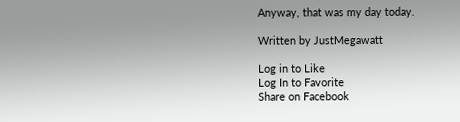Anyway, that was my day today.

Written by JustMegawatt

Log in to Like
Log In to Favorite
Share on Facebook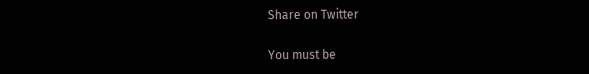Share on Twitter

You must be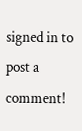signed in to post a comment!